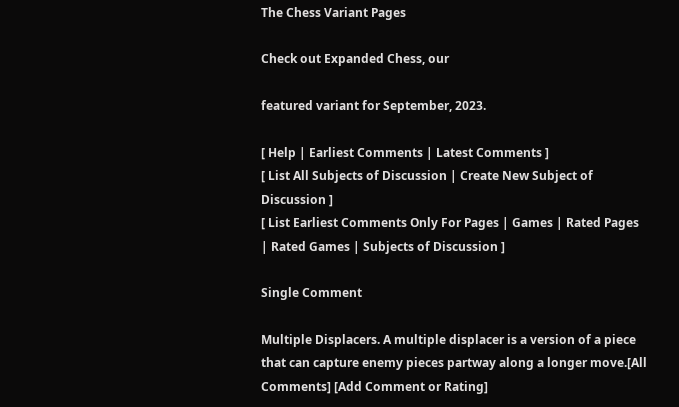The Chess Variant Pages

Check out Expanded Chess, our

featured variant for September, 2023.

[ Help | Earliest Comments | Latest Comments ]
[ List All Subjects of Discussion | Create New Subject of Discussion ]
[ List Earliest Comments Only For Pages | Games | Rated Pages | Rated Games | Subjects of Discussion ]

Single Comment

Multiple Displacers. A multiple displacer is a version of a piece that can capture enemy pieces partway along a longer move.[All Comments] [Add Comment or Rating]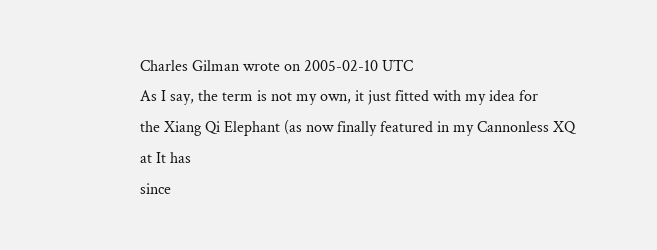Charles Gilman wrote on 2005-02-10 UTC
As I say, the term is not my own, it just fitted with my idea for
the Xiang Qi Elephant (as now finally featured in my Cannonless XQ
at It has
since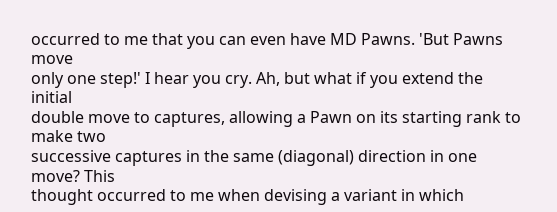occurred to me that you can even have MD Pawns. 'But Pawns move
only one step!' I hear you cry. Ah, but what if you extend the initial
double move to captures, allowing a Pawn on its starting rank to make two
successive captures in the same (diagonal) direction in one move? This
thought occurred to me when devising a variant in which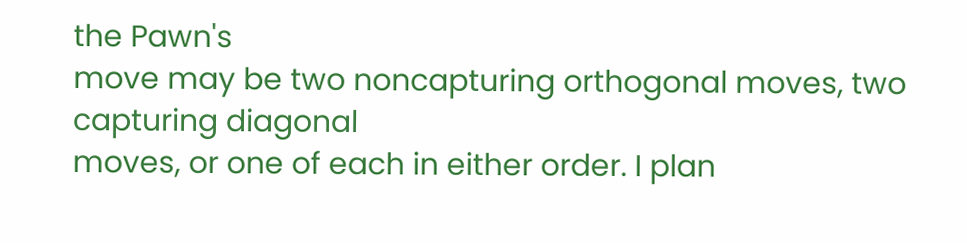the Pawn's
move may be two noncapturing orthogonal moves, two capturing diagonal
moves, or one of each in either order. I plan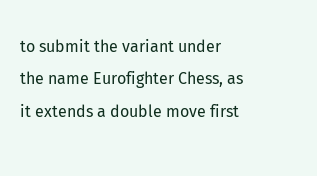to submit the variant under
the name Eurofighter Chess, as it extends a double move first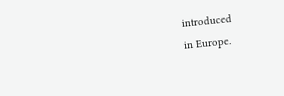introduced
in Europe.